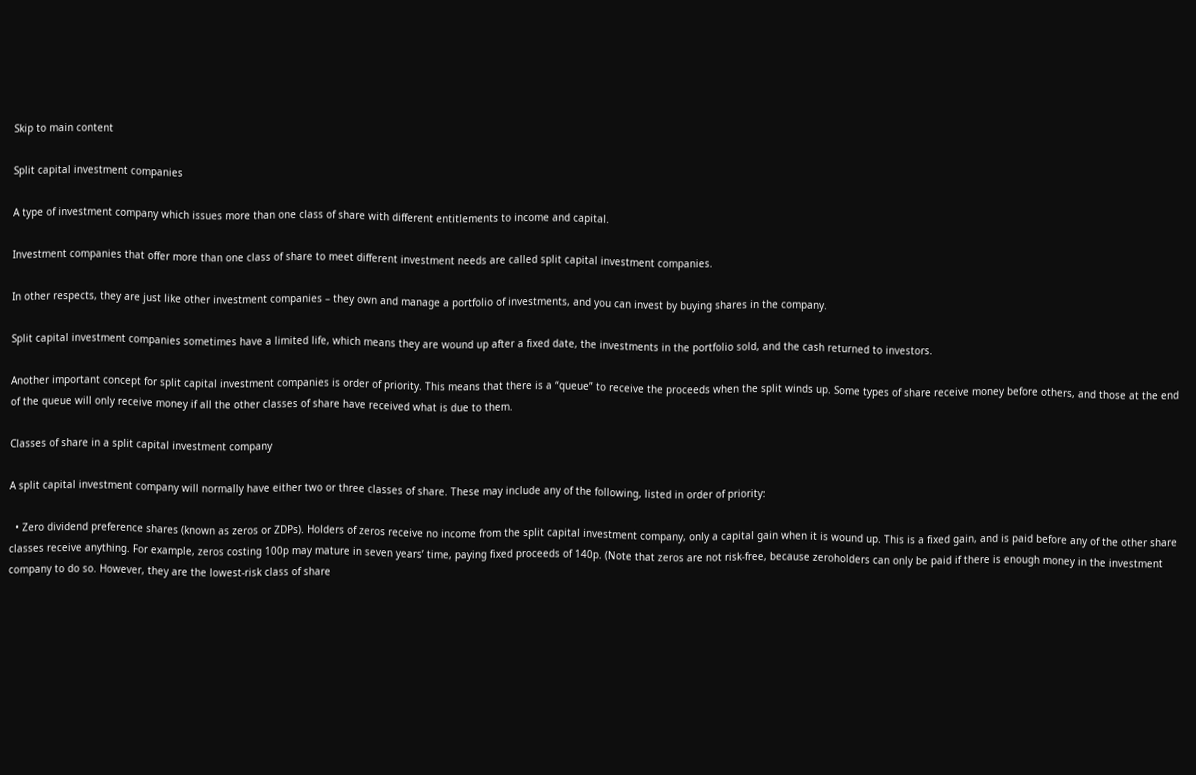Skip to main content

Split capital investment companies

A type of investment company which issues more than one class of share with different entitlements to income and capital.

Investment companies that offer more than one class of share to meet different investment needs are called split capital investment companies.

In other respects, they are just like other investment companies – they own and manage a portfolio of investments, and you can invest by buying shares in the company.

Split capital investment companies sometimes have a limited life, which means they are wound up after a fixed date, the investments in the portfolio sold, and the cash returned to investors.

Another important concept for split capital investment companies is order of priority. This means that there is a “queue” to receive the proceeds when the split winds up. Some types of share receive money before others, and those at the end of the queue will only receive money if all the other classes of share have received what is due to them.

Classes of share in a split capital investment company

A split capital investment company will normally have either two or three classes of share. These may include any of the following, listed in order of priority:

  • Zero dividend preference shares (known as zeros or ZDPs). Holders of zeros receive no income from the split capital investment company, only a capital gain when it is wound up. This is a fixed gain, and is paid before any of the other share classes receive anything. For example, zeros costing 100p may mature in seven years’ time, paying fixed proceeds of 140p. (Note that zeros are not risk-free, because zeroholders can only be paid if there is enough money in the investment company to do so. However, they are the lowest-risk class of share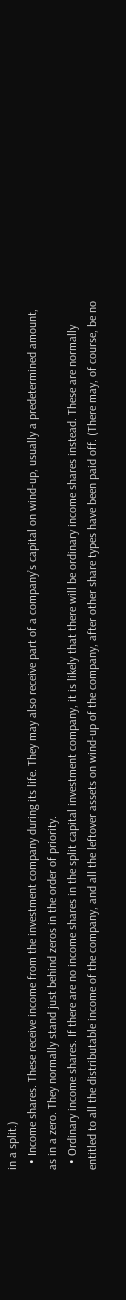in a split.)
  • Income shares. These receive income from the investment company during its life. They may also receive part of a company’s capital on wind-up, usually a predetermined amount, as in a zero. They normally stand just behind zeros in the order of priority.
  • Ordinary income shares. If there are no income shares in the split capital investment company, it is likely that there will be ordinary income shares instead. These are normally entitled to all the distributable income of the company, and all the leftover assets on wind-up of the company, after other share types have been paid off. (There may, of course, be no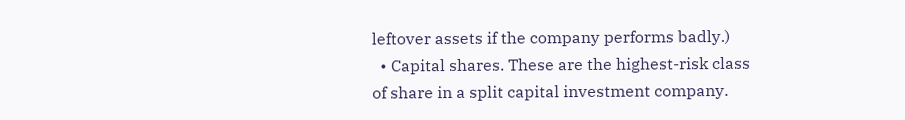leftover assets if the company performs badly.)
  • Capital shares. These are the highest-risk class of share in a split capital investment company.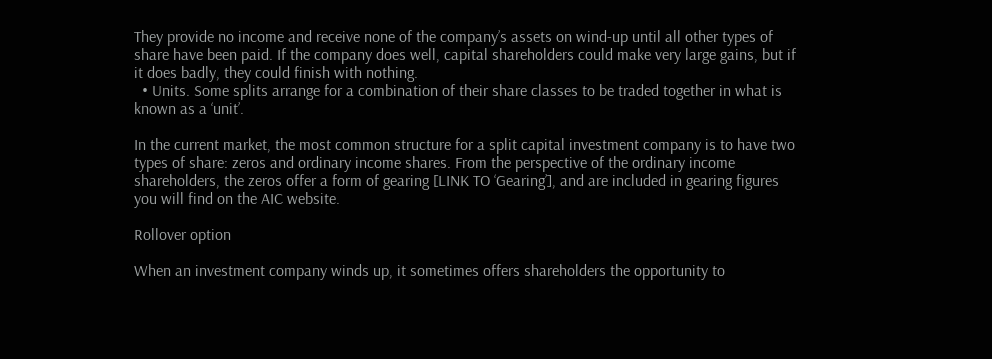They provide no income and receive none of the company’s assets on wind-up until all other types of share have been paid. If the company does well, capital shareholders could make very large gains, but if it does badly, they could finish with nothing.
  • Units. Some splits arrange for a combination of their share classes to be traded together in what is known as a ‘unit’.

In the current market, the most common structure for a split capital investment company is to have two types of share: zeros and ordinary income shares. From the perspective of the ordinary income shareholders, the zeros offer a form of gearing [LINK TO ‘Gearing’], and are included in gearing figures you will find on the AIC website.

Rollover option

When an investment company winds up, it sometimes offers shareholders the opportunity to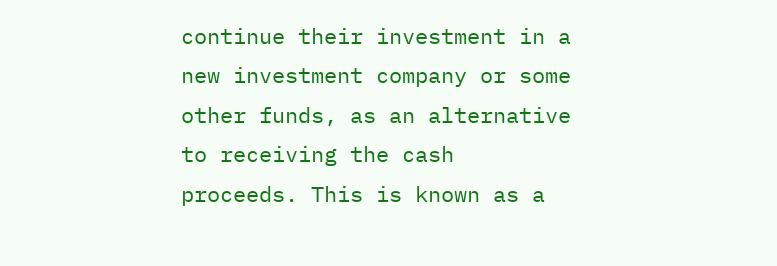continue their investment in a new investment company or some other funds, as an alternative to receiving the cash proceeds. This is known as a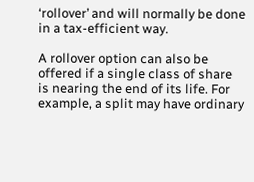‘rollover’ and will normally be done in a tax-efficient way.

A rollover option can also be offered if a single class of share is nearing the end of its life. For example, a split may have ordinary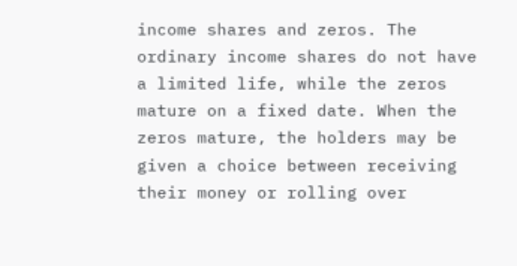income shares and zeros. The ordinary income shares do not have a limited life, while the zeros mature on a fixed date. When the zeros mature, the holders may be given a choice between receiving their money or rolling over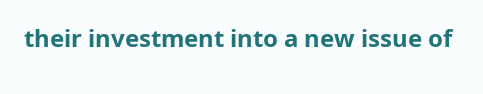their investment into a new issue of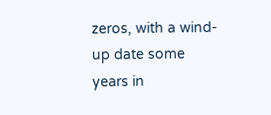zeros, with a wind-up date some years in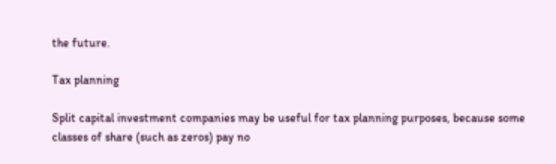the future.

Tax planning

Split capital investment companies may be useful for tax planning purposes, because some classes of share (such as zeros) pay no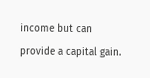income but can provide a capital gain.